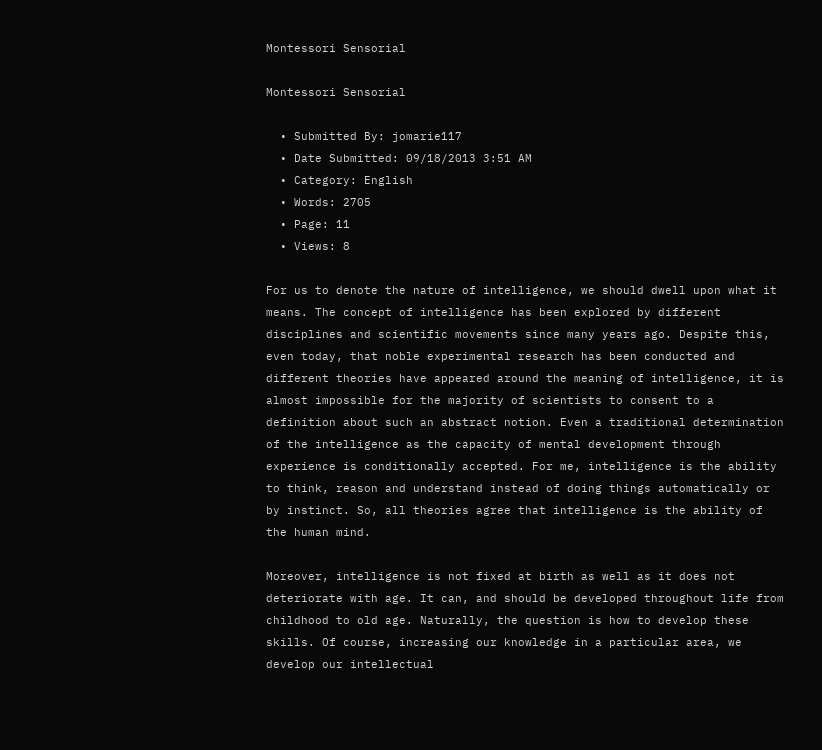Montessori Sensorial

Montessori Sensorial

  • Submitted By: jomarie117
  • Date Submitted: 09/18/2013 3:51 AM
  • Category: English
  • Words: 2705
  • Page: 11
  • Views: 8

For us to denote the nature of intelligence, we should dwell upon what it means. The concept of intelligence has been explored by different disciplines and scientific movements since many years ago. Despite this, even today, that noble experimental research has been conducted and different theories have appeared around the meaning of intelligence, it is almost impossible for the majority of scientists to consent to a definition about such an abstract notion. Even a traditional determination of the intelligence as the capacity of mental development through experience is conditionally accepted. For me, intelligence is the ability to think, reason and understand instead of doing things automatically or by instinct. So, all theories agree that intelligence is the ability of the human mind.

Moreover, intelligence is not fixed at birth as well as it does not deteriorate with age. It can, and should be developed throughout life from childhood to old age. Naturally, the question is how to develop these skills. Of course, increasing our knowledge in a particular area, we develop our intellectual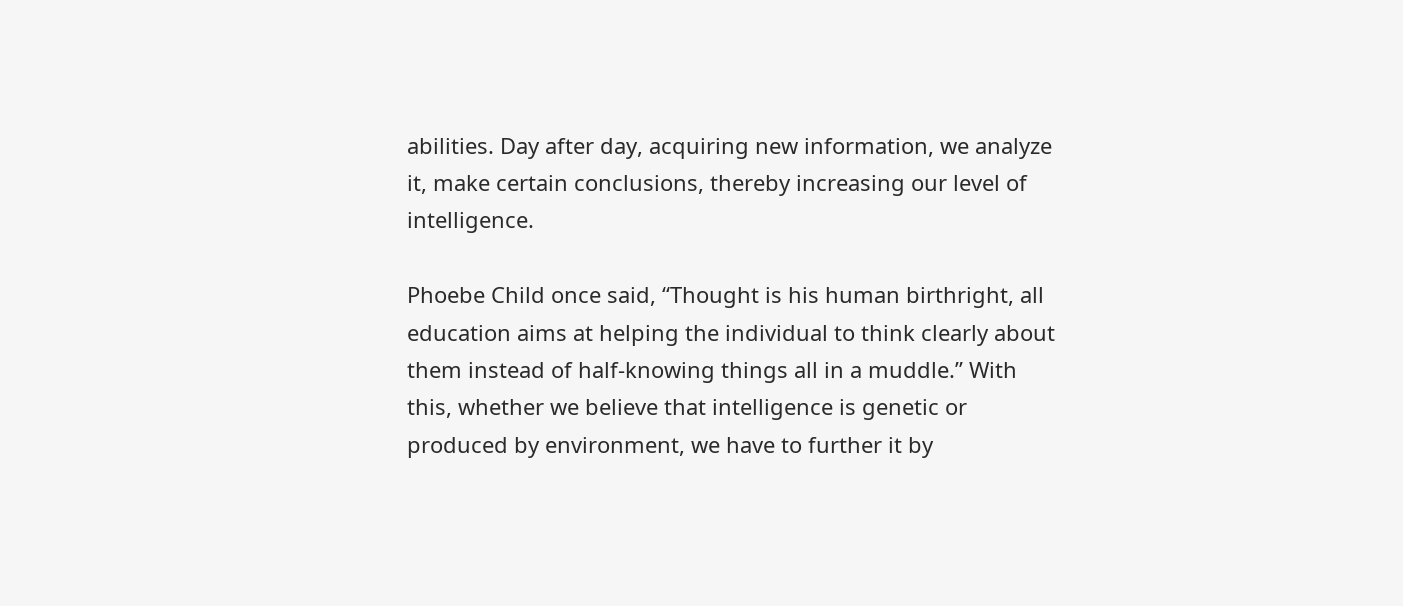abilities. Day after day, acquiring new information, we analyze it, make certain conclusions, thereby increasing our level of intelligence.

Phoebe Child once said, “Thought is his human birthright, all education aims at helping the individual to think clearly about them instead of half-knowing things all in a muddle.” With this, whether we believe that intelligence is genetic or produced by environment, we have to further it by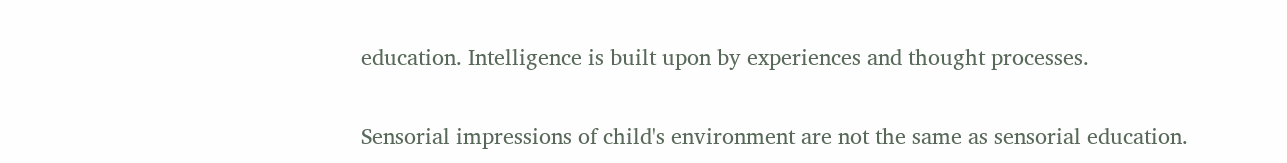education. Intelligence is built upon by experiences and thought processes.

Sensorial impressions of child's environment are not the same as sensorial education.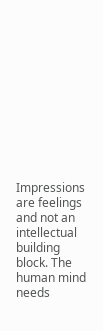Impressions are feelings and not an intellectual building block. The human mind needs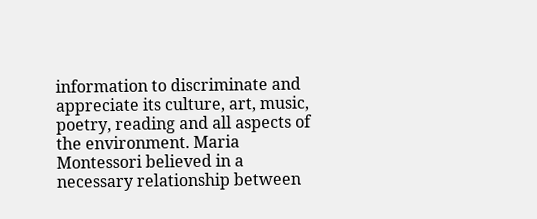information to discriminate and appreciate its culture, art, music, poetry, reading and all aspects of the environment. Maria Montessori believed in a necessary relationship between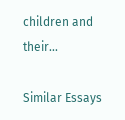children and their...

Similar Essays